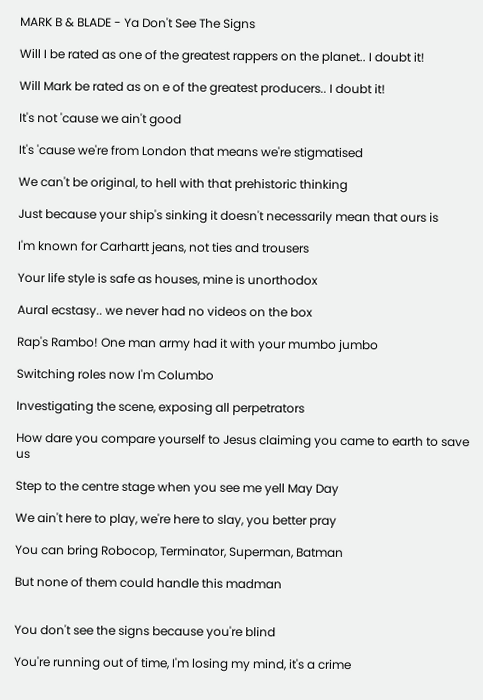MARK B & BLADE - Ya Don't See The Signs

Will I be rated as one of the greatest rappers on the planet.. I doubt it!

Will Mark be rated as on e of the greatest producers.. I doubt it!

It's not 'cause we ain't good

It's 'cause we're from London that means we're stigmatised

We can't be original, to hell with that prehistoric thinking

Just because your ship's sinking it doesn't necessarily mean that ours is

I'm known for Carhartt jeans, not ties and trousers

Your life style is safe as houses, mine is unorthodox

Aural ecstasy.. we never had no videos on the box

Rap's Rambo! One man army had it with your mumbo jumbo

Switching roles now I'm Columbo

Investigating the scene, exposing all perpetrators

How dare you compare yourself to Jesus claiming you came to earth to save us

Step to the centre stage when you see me yell May Day

We ain't here to play, we're here to slay, you better pray

You can bring Robocop, Terminator, Superman, Batman

But none of them could handle this madman


You don't see the signs because you're blind

You're running out of time, I'm losing my mind, it's a crime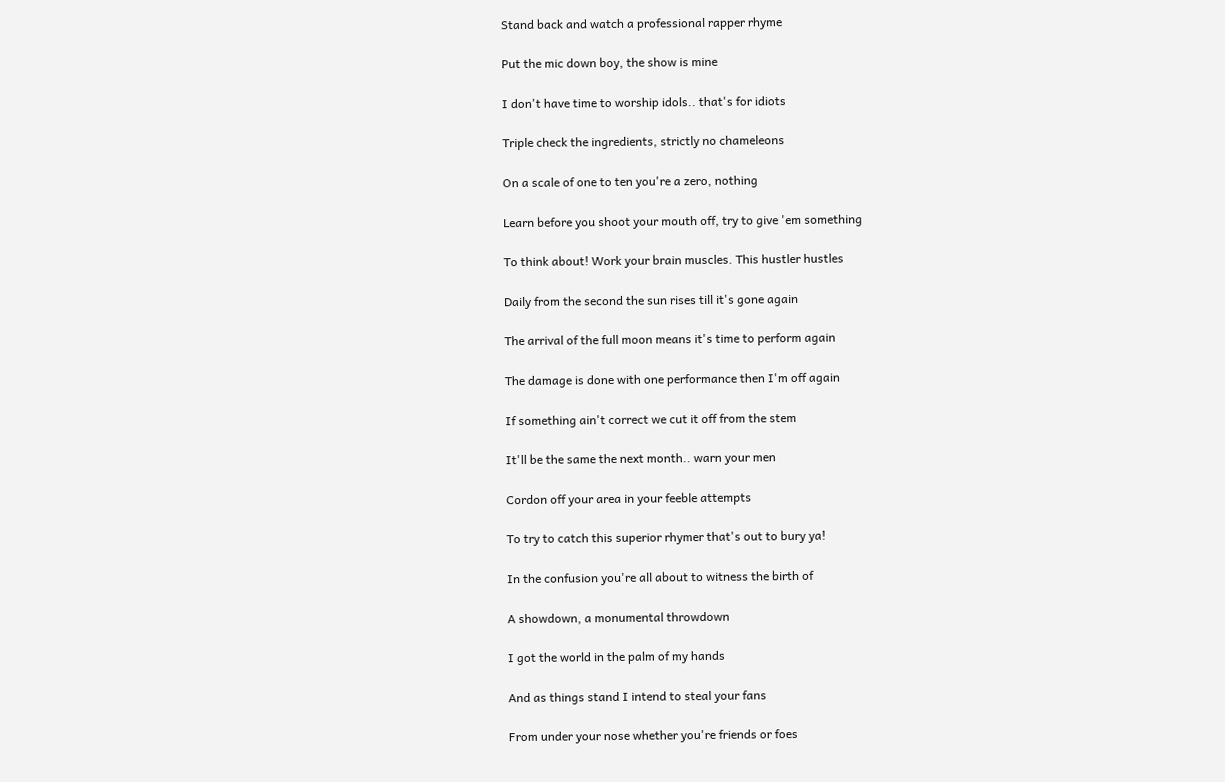Stand back and watch a professional rapper rhyme

Put the mic down boy, the show is mine

I don't have time to worship idols.. that's for idiots

Triple check the ingredients, strictly no chameleons

On a scale of one to ten you're a zero, nothing

Learn before you shoot your mouth off, try to give 'em something

To think about! Work your brain muscles. This hustler hustles

Daily from the second the sun rises till it's gone again

The arrival of the full moon means it's time to perform again

The damage is done with one performance then I'm off again

If something ain't correct we cut it off from the stem

It'll be the same the next month.. warn your men

Cordon off your area in your feeble attempts

To try to catch this superior rhymer that's out to bury ya!

In the confusion you're all about to witness the birth of

A showdown, a monumental throwdown

I got the world in the palm of my hands

And as things stand I intend to steal your fans

From under your nose whether you're friends or foes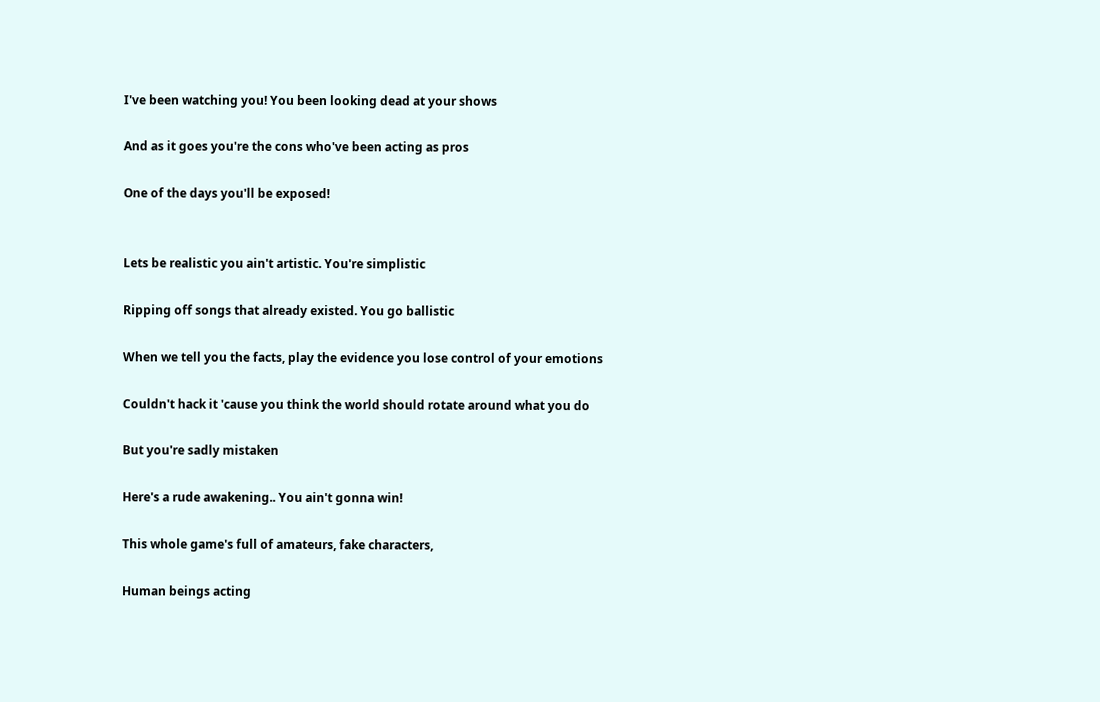I've been watching you! You been looking dead at your shows

And as it goes you're the cons who've been acting as pros

One of the days you'll be exposed!


Lets be realistic you ain't artistic. You're simplistic

Ripping off songs that already existed. You go ballistic

When we tell you the facts, play the evidence you lose control of your emotions

Couldn't hack it 'cause you think the world should rotate around what you do

But you're sadly mistaken

Here's a rude awakening.. You ain't gonna win!

This whole game's full of amateurs, fake characters,

Human beings acting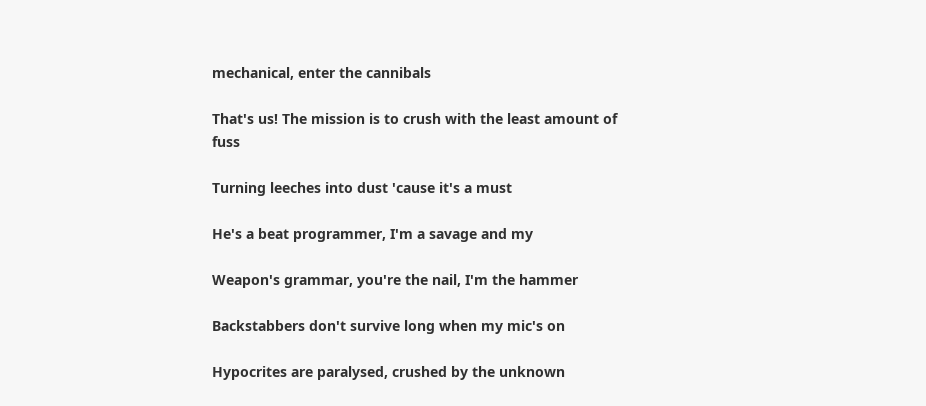mechanical, enter the cannibals

That's us! The mission is to crush with the least amount of fuss

Turning leeches into dust 'cause it's a must

He's a beat programmer, I'm a savage and my

Weapon's grammar, you're the nail, I'm the hammer

Backstabbers don't survive long when my mic's on

Hypocrites are paralysed, crushed by the unknown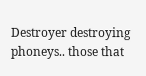Destroyer destroying phoneys.. those that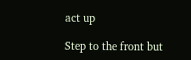act up

Step to the front but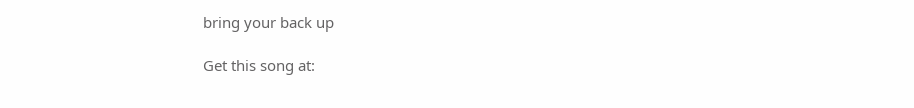bring your back up

Get this song at: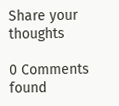Share your thoughts

0 Comments found